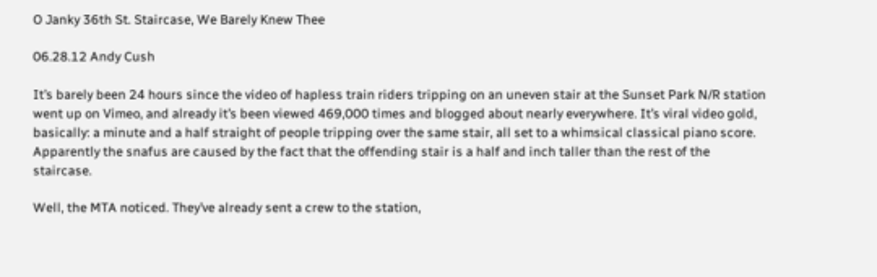O Janky 36th St. Staircase, We Barely Knew Thee

06.28.12 Andy Cush

It’s barely been 24 hours since the video of hapless train riders tripping on an uneven stair at the Sunset Park N/R station went up on Vimeo, and already it’s been viewed 469,000 times and blogged about nearly everywhere. It’s viral video gold, basically: a minute and a half straight of people tripping over the same stair, all set to a whimsical classical piano score. Apparently the snafus are caused by the fact that the offending stair is a half and inch taller than the rest of the staircase.

Well, the MTA noticed. They’ve already sent a crew to the station,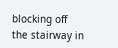blocking off the stairway in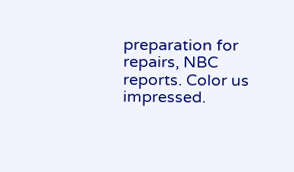preparation for repairs, NBC reports. Color us impressed.